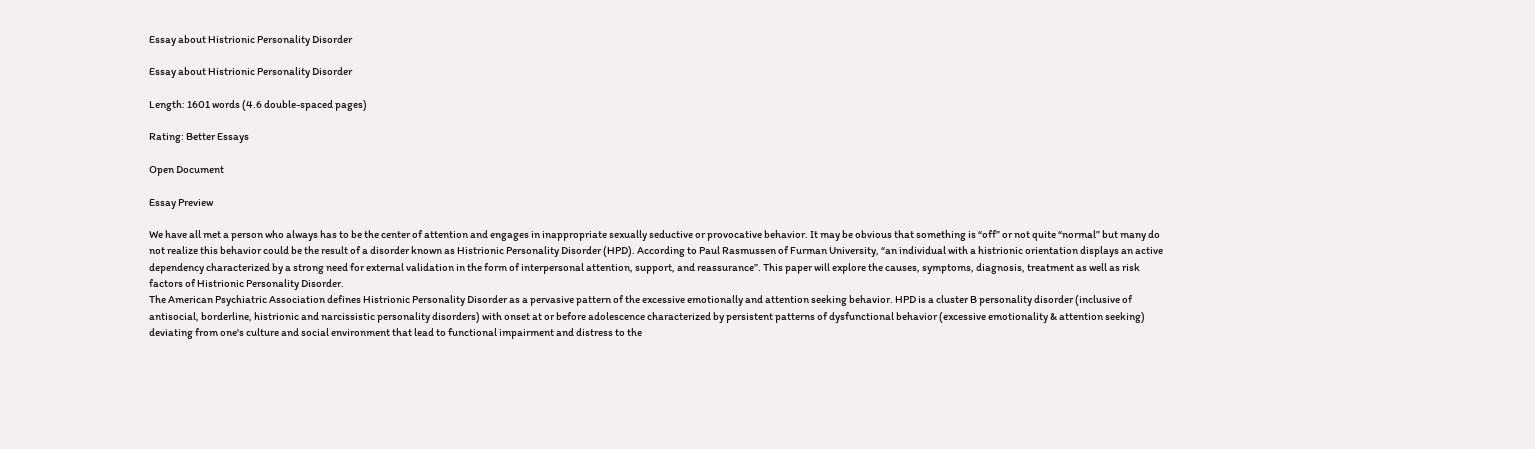Essay about Histrionic Personality Disorder

Essay about Histrionic Personality Disorder

Length: 1601 words (4.6 double-spaced pages)

Rating: Better Essays

Open Document

Essay Preview

We have all met a person who always has to be the center of attention and engages in inappropriate sexually seductive or provocative behavior. It may be obvious that something is “off” or not quite “normal” but many do not realize this behavior could be the result of a disorder known as Histrionic Personality Disorder (HPD). According to Paul Rasmussen of Furman University, “an individual with a histrionic orientation displays an active dependency characterized by a strong need for external validation in the form of interpersonal attention, support, and reassurance”. This paper will explore the causes, symptoms, diagnosis, treatment as well as risk factors of Histrionic Personality Disorder.
The American Psychiatric Association defines Histrionic Personality Disorder as a pervasive pattern of the excessive emotionally and attention seeking behavior. HPD is a cluster B personality disorder (inclusive of antisocial, borderline, histrionic and narcissistic personality disorders) with onset at or before adolescence characterized by persistent patterns of dysfunctional behavior (excessive emotionality & attention seeking) deviating from one's culture and social environment that lead to functional impairment and distress to the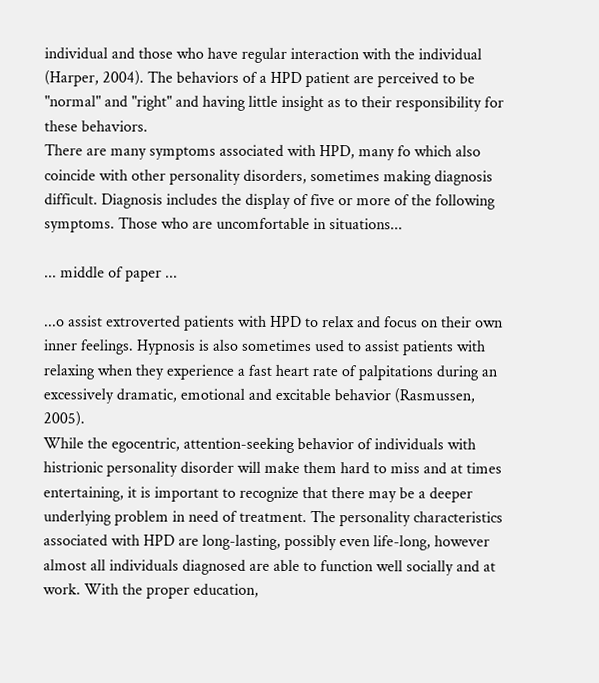individual and those who have regular interaction with the individual (Harper, 2004). The behaviors of a HPD patient are perceived to be "normal" and "right" and having little insight as to their responsibility for these behaviors.
There are many symptoms associated with HPD, many fo which also coincide with other personality disorders, sometimes making diagnosis difficult. Diagnosis includes the display of five or more of the following symptoms. Those who are uncomfortable in situations...

... middle of paper ...

...o assist extroverted patients with HPD to relax and focus on their own inner feelings. Hypnosis is also sometimes used to assist patients with relaxing when they experience a fast heart rate of palpitations during an excessively dramatic, emotional and excitable behavior (Rasmussen, 2005).
While the egocentric, attention-seeking behavior of individuals with histrionic personality disorder will make them hard to miss and at times entertaining, it is important to recognize that there may be a deeper underlying problem in need of treatment. The personality characteristics associated with HPD are long-lasting, possibly even life-long, however almost all individuals diagnosed are able to function well socially and at work. With the proper education,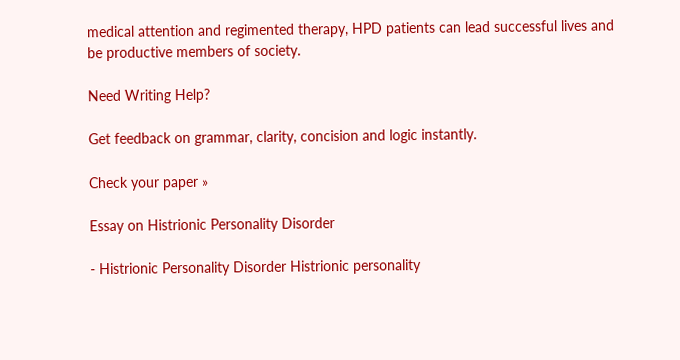medical attention and regimented therapy, HPD patients can lead successful lives and be productive members of society.

Need Writing Help?

Get feedback on grammar, clarity, concision and logic instantly.

Check your paper »

Essay on Histrionic Personality Disorder

- Histrionic Personality Disorder Histrionic personality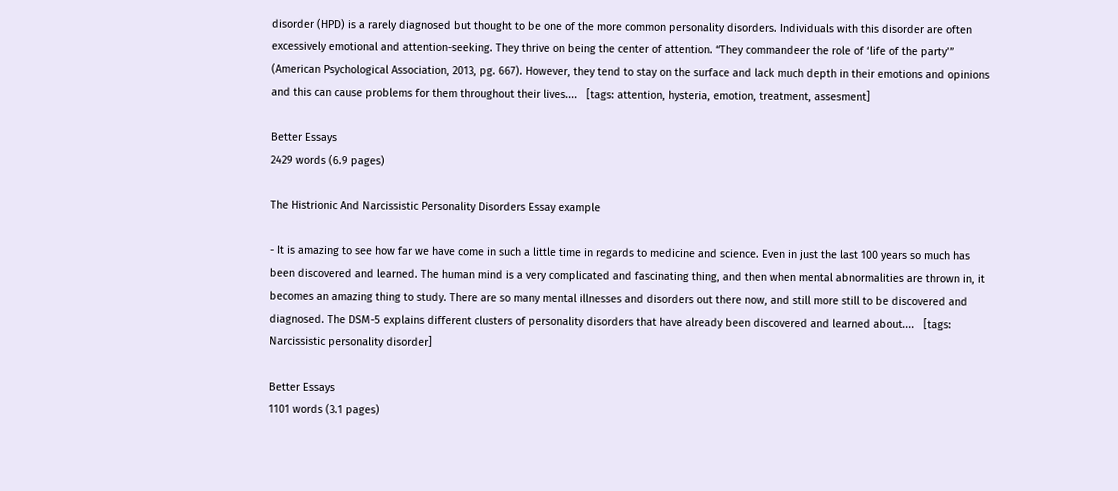disorder (HPD) is a rarely diagnosed but thought to be one of the more common personality disorders. Individuals with this disorder are often excessively emotional and attention-seeking. They thrive on being the center of attention. “They commandeer the role of ‘life of the party’” (American Psychological Association, 2013, pg. 667). However, they tend to stay on the surface and lack much depth in their emotions and opinions and this can cause problems for them throughout their lives....   [tags: attention, hysteria, emotion, treatment, assesment]

Better Essays
2429 words (6.9 pages)

The Histrionic And Narcissistic Personality Disorders Essay example

- It is amazing to see how far we have come in such a little time in regards to medicine and science. Even in just the last 100 years so much has been discovered and learned. The human mind is a very complicated and fascinating thing, and then when mental abnormalities are thrown in, it becomes an amazing thing to study. There are so many mental illnesses and disorders out there now, and still more still to be discovered and diagnosed. The DSM-5 explains different clusters of personality disorders that have already been discovered and learned about....   [tags: Narcissistic personality disorder]

Better Essays
1101 words (3.1 pages)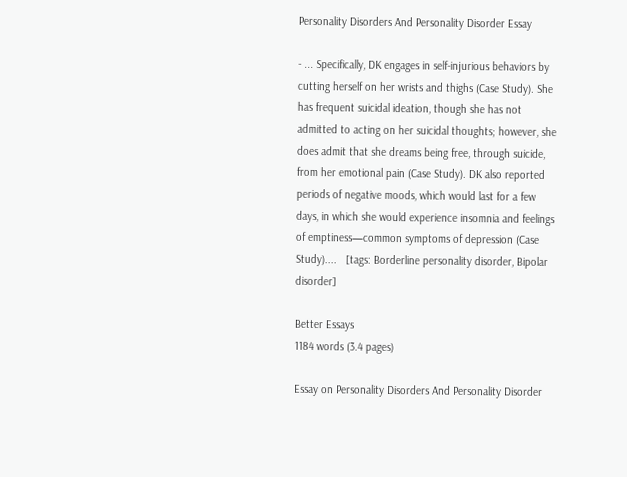Personality Disorders And Personality Disorder Essay

- ... Specifically, DK engages in self-injurious behaviors by cutting herself on her wrists and thighs (Case Study). She has frequent suicidal ideation, though she has not admitted to acting on her suicidal thoughts; however, she does admit that she dreams being free, through suicide, from her emotional pain (Case Study). DK also reported periods of negative moods, which would last for a few days, in which she would experience insomnia and feelings of emptiness—common symptoms of depression (Case Study)....   [tags: Borderline personality disorder, Bipolar disorder]

Better Essays
1184 words (3.4 pages)

Essay on Personality Disorders And Personality Disorder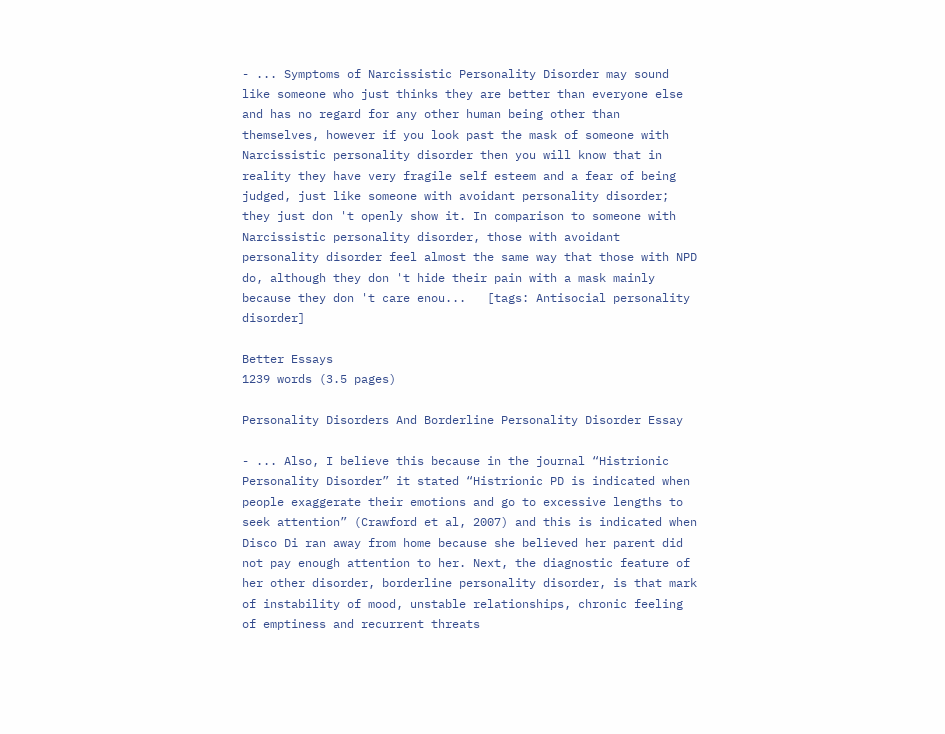- ... Symptoms of Narcissistic Personality Disorder may sound like someone who just thinks they are better than everyone else and has no regard for any other human being other than themselves, however if you look past the mask of someone with Narcissistic personality disorder then you will know that in reality they have very fragile self esteem and a fear of being judged, just like someone with avoidant personality disorder; they just don 't openly show it. In comparison to someone with Narcissistic personality disorder, those with avoidant personality disorder feel almost the same way that those with NPD do, although they don 't hide their pain with a mask mainly because they don 't care enou...   [tags: Antisocial personality disorder]

Better Essays
1239 words (3.5 pages)

Personality Disorders And Borderline Personality Disorder Essay

- ... Also, I believe this because in the journal “Histrionic Personality Disorder” it stated “Histrionic PD is indicated when people exaggerate their emotions and go to excessive lengths to seek attention” (Crawford et al, 2007) and this is indicated when Disco Di ran away from home because she believed her parent did not pay enough attention to her. Next, the diagnostic feature of her other disorder, borderline personality disorder, is that mark of instability of mood, unstable relationships, chronic feeling of emptiness and recurrent threats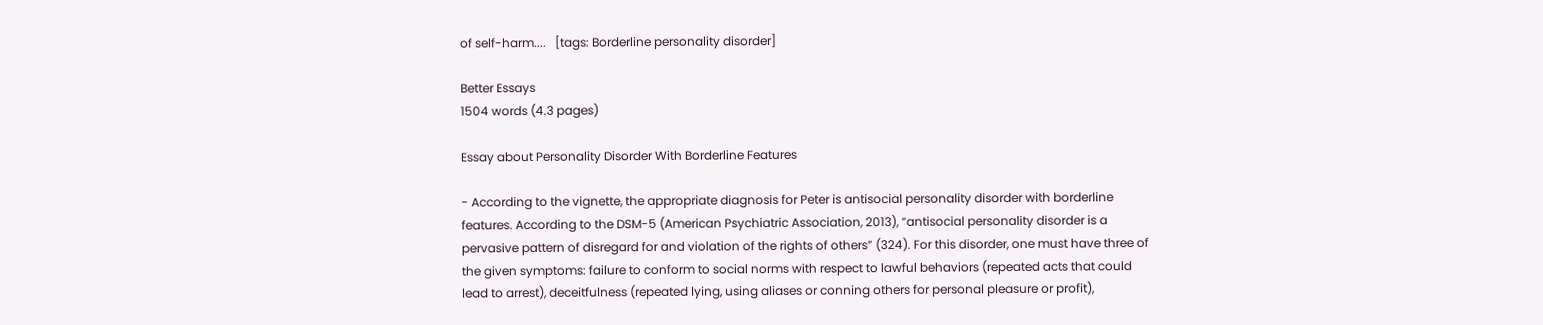of self-harm....   [tags: Borderline personality disorder]

Better Essays
1504 words (4.3 pages)

Essay about Personality Disorder With Borderline Features

- According to the vignette, the appropriate diagnosis for Peter is antisocial personality disorder with borderline features. According to the DSM-5 (American Psychiatric Association, 2013), “antisocial personality disorder is a pervasive pattern of disregard for and violation of the rights of others” (324). For this disorder, one must have three of the given symptoms: failure to conform to social norms with respect to lawful behaviors (repeated acts that could lead to arrest), deceitfulness (repeated lying, using aliases or conning others for personal pleasure or profit),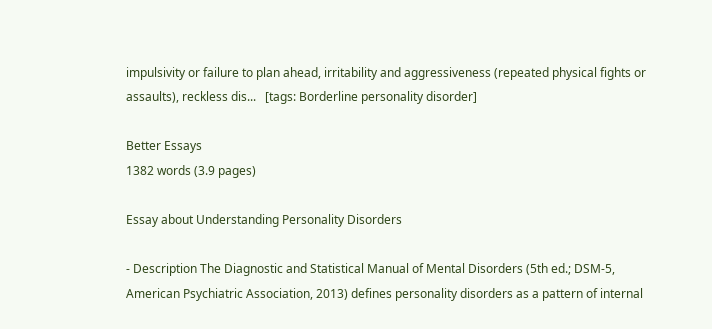impulsivity or failure to plan ahead, irritability and aggressiveness (repeated physical fights or assaults), reckless dis...   [tags: Borderline personality disorder]

Better Essays
1382 words (3.9 pages)

Essay about Understanding Personality Disorders

- Description The Diagnostic and Statistical Manual of Mental Disorders (5th ed.; DSM-5, American Psychiatric Association, 2013) defines personality disorders as a pattern of internal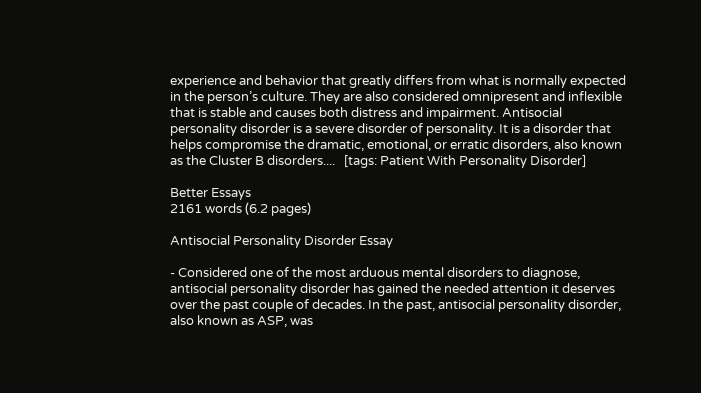experience and behavior that greatly differs from what is normally expected in the person’s culture. They are also considered omnipresent and inflexible that is stable and causes both distress and impairment. Antisocial personality disorder is a severe disorder of personality. It is a disorder that helps compromise the dramatic, emotional, or erratic disorders, also known as the Cluster B disorders....   [tags: Patient With Personality Disorder]

Better Essays
2161 words (6.2 pages)

Antisocial Personality Disorder Essay

- Considered one of the most arduous mental disorders to diagnose, antisocial personality disorder has gained the needed attention it deserves over the past couple of decades. In the past, antisocial personality disorder, also known as ASP, was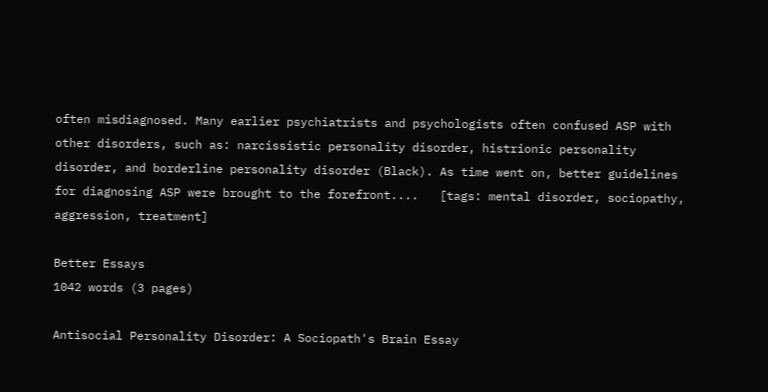often misdiagnosed. Many earlier psychiatrists and psychologists often confused ASP with other disorders, such as: narcissistic personality disorder, histrionic personality disorder, and borderline personality disorder (Black). As time went on, better guidelines for diagnosing ASP were brought to the forefront....   [tags: mental disorder, sociopathy, aggression, treatment]

Better Essays
1042 words (3 pages)

Antisocial Personality Disorder: A Sociopath's Brain Essay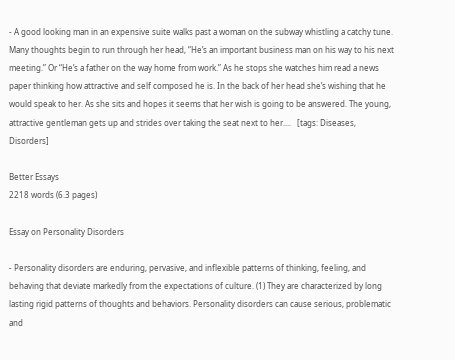- A good looking man in an expensive suite walks past a woman on the subway whistling a catchy tune. Many thoughts begin to run through her head, “He’s an important business man on his way to his next meeting.” Or “He’s a father on the way home from work.” As he stops she watches him read a news paper thinking how attractive and self composed he is. In the back of her head she’s wishing that he would speak to her. As she sits and hopes it seems that her wish is going to be answered. The young, attractive gentleman gets up and strides over taking the seat next to her....   [tags: Diseases, Disorders]

Better Essays
2218 words (6.3 pages)

Essay on Personality Disorders

- Personality disorders are enduring, pervasive, and inflexible patterns of thinking, feeling, and behaving that deviate markedly from the expectations of culture. (1) They are characterized by long lasting rigid patterns of thoughts and behaviors. Personality disorders can cause serious, problematic and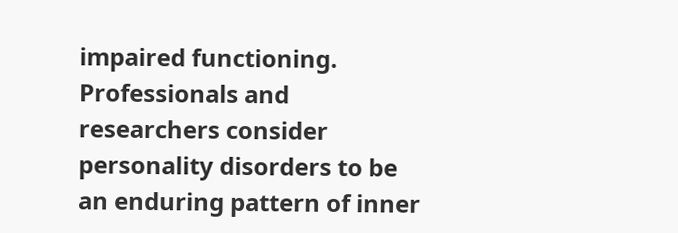impaired functioning. Professionals and researchers consider personality disorders to be an enduring pattern of inner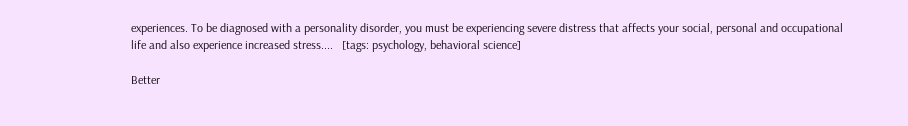experiences. To be diagnosed with a personality disorder, you must be experiencing severe distress that affects your social, personal and occupational life and also experience increased stress....   [tags: psychology, behavioral science]

Better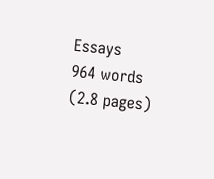Essays
964 words (2.8 pages)